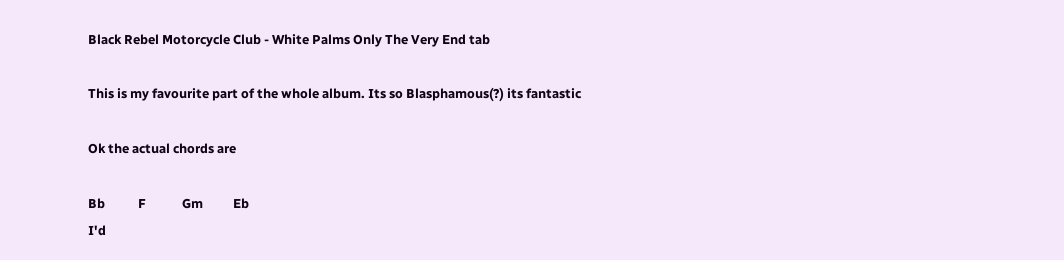Black Rebel Motorcycle Club - White Palms Only The Very End tab

This is my favourite part of the whole album. Its so Blasphamous(?) its fantastic

Ok the actual chords are

Bb           F            Gm          Eb
I'd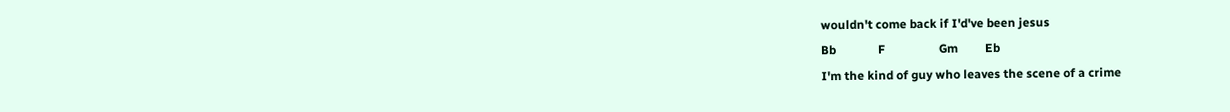wouldn't come back if I'd've been jesus
Bb              F                  Gm         Eb
I'm the kind of guy who leaves the scene of a crime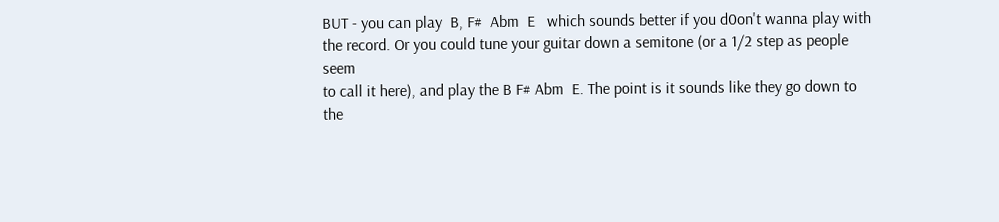BUT - you can play  B, F#  Abm  E   which sounds better if you d0on't wanna play with
the record. Or you could tune your guitar down a semitone (or a 1/2 step as people seem
to call it here), and play the B F# Abm  E. The point is it sounds like they go down to
the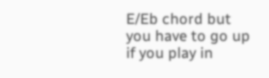E/Eb chord but you have to go up if you play in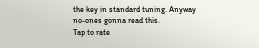the key in standard tuning. Anyway
no-ones gonna read this.
Tap to rate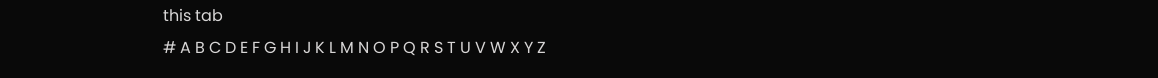this tab
# A B C D E F G H I J K L M N O P Q R S T U V W X Y Z